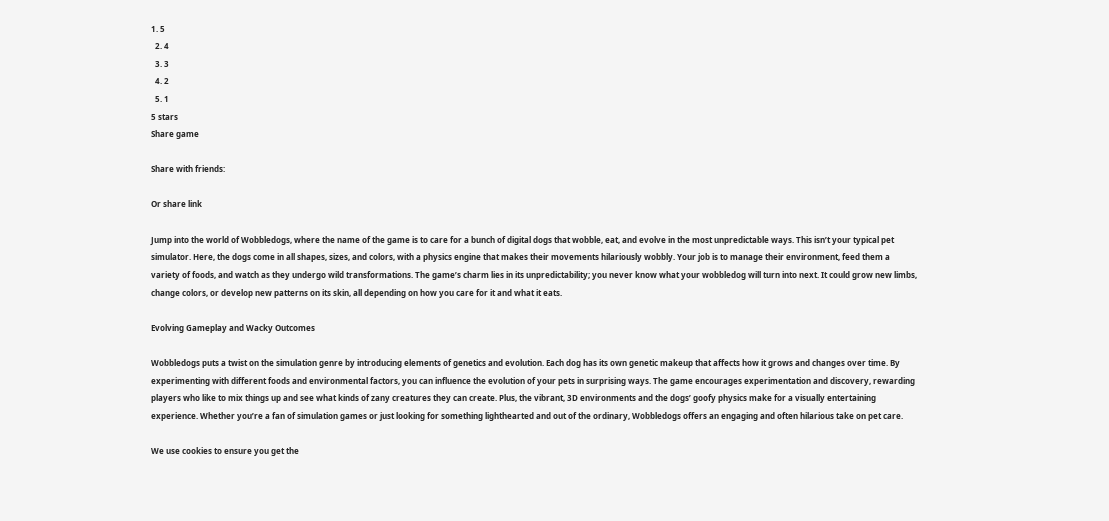1. 5
  2. 4
  3. 3
  4. 2
  5. 1
5 stars
Share game

Share with friends:

Or share link

Jump into the world of Wobbledogs, where the name of the game is to care for a bunch of digital dogs that wobble, eat, and evolve in the most unpredictable ways. This isn’t your typical pet simulator. Here, the dogs come in all shapes, sizes, and colors, with a physics engine that makes their movements hilariously wobbly. Your job is to manage their environment, feed them a variety of foods, and watch as they undergo wild transformations. The game’s charm lies in its unpredictability; you never know what your wobbledog will turn into next. It could grow new limbs, change colors, or develop new patterns on its skin, all depending on how you care for it and what it eats.

Evolving Gameplay and Wacky Outcomes

Wobbledogs puts a twist on the simulation genre by introducing elements of genetics and evolution. Each dog has its own genetic makeup that affects how it grows and changes over time. By experimenting with different foods and environmental factors, you can influence the evolution of your pets in surprising ways. The game encourages experimentation and discovery, rewarding players who like to mix things up and see what kinds of zany creatures they can create. Plus, the vibrant, 3D environments and the dogs’ goofy physics make for a visually entertaining experience. Whether you’re a fan of simulation games or just looking for something lighthearted and out of the ordinary, Wobbledogs offers an engaging and often hilarious take on pet care.

We use cookies to ensure you get the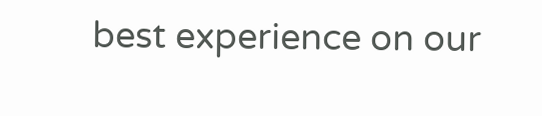best experience on our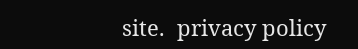site.  privacy policy